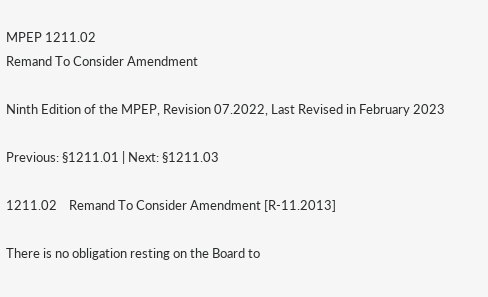MPEP 1211.02
Remand To Consider Amendment

Ninth Edition of the MPEP, Revision 07.2022, Last Revised in February 2023

Previous: §1211.01 | Next: §1211.03

1211.02    Remand To Consider Amendment [R-11.2013]

There is no obligation resting on the Board to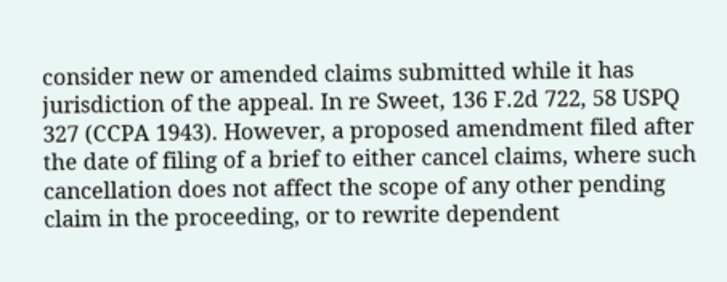consider new or amended claims submitted while it has jurisdiction of the appeal. In re Sweet, 136 F.2d 722, 58 USPQ 327 (CCPA 1943). However, a proposed amendment filed after the date of filing of a brief to either cancel claims, where such cancellation does not affect the scope of any other pending claim in the proceeding, or to rewrite dependent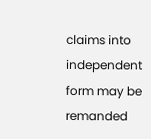claims into independent form may be remanded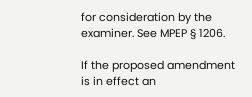for consideration by the examiner. See MPEP § 1206.

If the proposed amendment is in effect an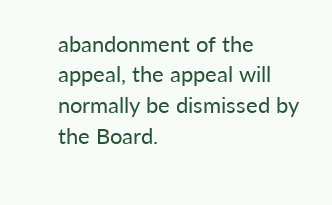abandonment of the appeal, the appeal will normally be dismissed by the Board.